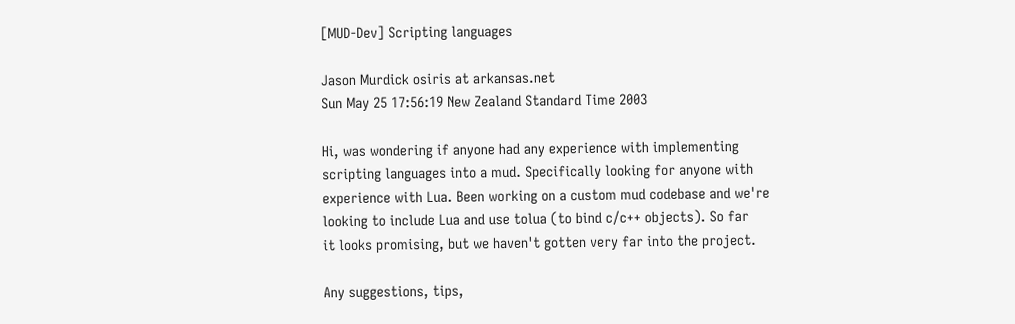[MUD-Dev] Scripting languages

Jason Murdick osiris at arkansas.net
Sun May 25 17:56:19 New Zealand Standard Time 2003

Hi, was wondering if anyone had any experience with implementing
scripting languages into a mud. Specifically looking for anyone with
experience with Lua. Been working on a custom mud codebase and we're
looking to include Lua and use tolua (to bind c/c++ objects). So far
it looks promising, but we haven't gotten very far into the project.

Any suggestions, tips,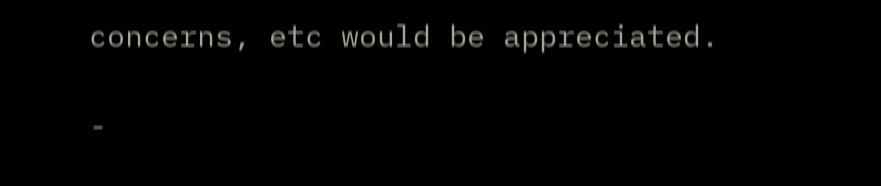concerns, etc would be appreciated.

-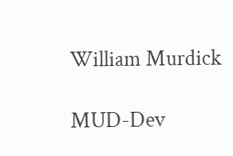William Murdick

MUD-Dev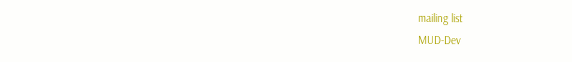mailing list
MUD-Dev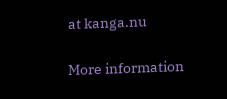at kanga.nu

More information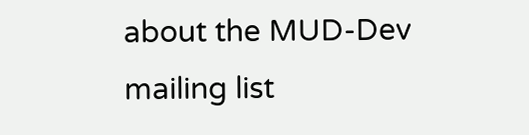about the MUD-Dev mailing list